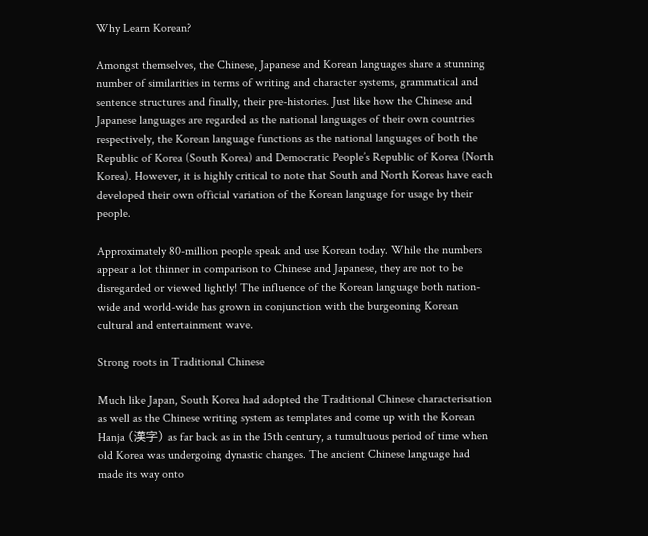Why Learn Korean?

Amongst themselves, the Chinese, Japanese and Korean languages share a stunning number of similarities in terms of writing and character systems, grammatical and sentence structures and finally, their pre-histories. Just like how the Chinese and Japanese languages are regarded as the national languages of their own countries respectively, the Korean language functions as the national languages of both the Republic of Korea (South Korea) and Democratic People’s Republic of Korea (North Korea). However, it is highly critical to note that South and North Koreas have each developed their own official variation of the Korean language for usage by their people.

Approximately 80-million people speak and use Korean today. While the numbers appear a lot thinner in comparison to Chinese and Japanese, they are not to be disregarded or viewed lightly! The influence of the Korean language both nation-wide and world-wide has grown in conjunction with the burgeoning Korean cultural and entertainment wave.

Strong roots in Traditional Chinese

Much like Japan, South Korea had adopted the Traditional Chinese characterisation as well as the Chinese writing system as templates and come up with the Korean Hanja (漢字) as far back as in the 15th century, a tumultuous period of time when old Korea was undergoing dynastic changes. The ancient Chinese language had made its way onto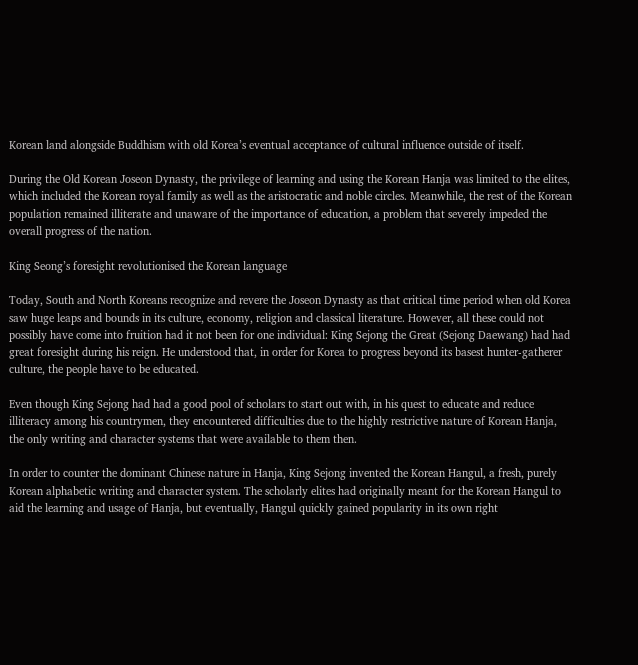Korean land alongside Buddhism with old Korea’s eventual acceptance of cultural influence outside of itself.

During the Old Korean Joseon Dynasty, the privilege of learning and using the Korean Hanja was limited to the elites, which included the Korean royal family as well as the aristocratic and noble circles. Meanwhile, the rest of the Korean population remained illiterate and unaware of the importance of education, a problem that severely impeded the overall progress of the nation.

King Seong’s foresight revolutionised the Korean language

Today, South and North Koreans recognize and revere the Joseon Dynasty as that critical time period when old Korea saw huge leaps and bounds in its culture, economy, religion and classical literature. However, all these could not possibly have come into fruition had it not been for one individual: King Sejong the Great (Sejong Daewang) had had great foresight during his reign. He understood that, in order for Korea to progress beyond its basest hunter-gatherer culture, the people have to be educated.

Even though King Sejong had had a good pool of scholars to start out with, in his quest to educate and reduce illiteracy among his countrymen, they encountered difficulties due to the highly restrictive nature of Korean Hanja, the only writing and character systems that were available to them then.

In order to counter the dominant Chinese nature in Hanja, King Sejong invented the Korean Hangul, a fresh, purely Korean alphabetic writing and character system. The scholarly elites had originally meant for the Korean Hangul to aid the learning and usage of Hanja, but eventually, Hangul quickly gained popularity in its own right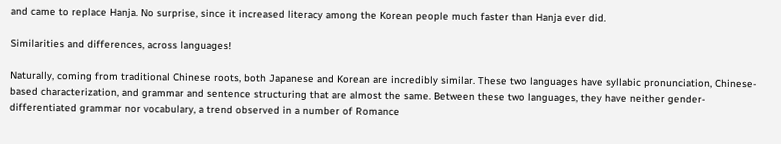and came to replace Hanja. No surprise, since it increased literacy among the Korean people much faster than Hanja ever did.

Similarities and differences, across languages!

Naturally, coming from traditional Chinese roots, both Japanese and Korean are incredibly similar. These two languages have syllabic pronunciation, Chinese-based characterization, and grammar and sentence structuring that are almost the same. Between these two languages, they have neither gender-differentiated grammar nor vocabulary, a trend observed in a number of Romance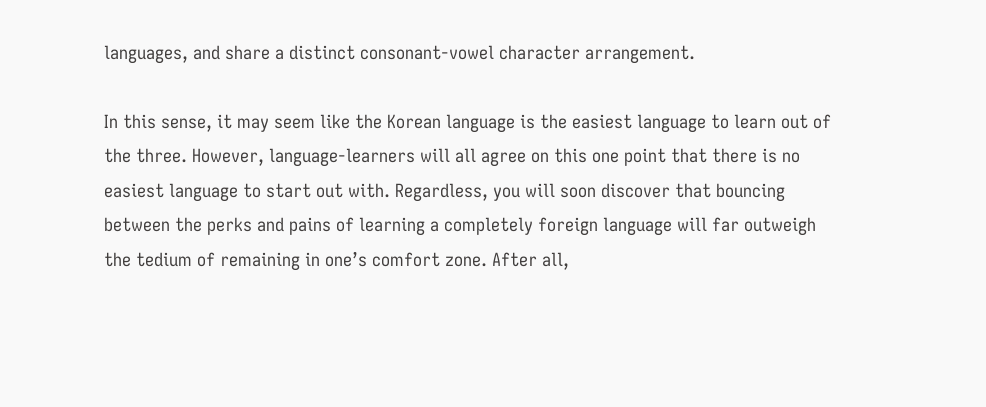languages, and share a distinct consonant-vowel character arrangement.

In this sense, it may seem like the Korean language is the easiest language to learn out of the three. However, language-learners will all agree on this one point that there is no easiest language to start out with. Regardless, you will soon discover that bouncing between the perks and pains of learning a completely foreign language will far outweigh the tedium of remaining in one’s comfort zone. After all,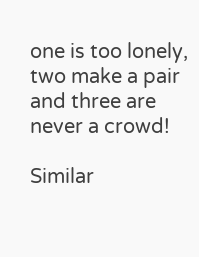one is too lonely, two make a pair and three are never a crowd!

Similar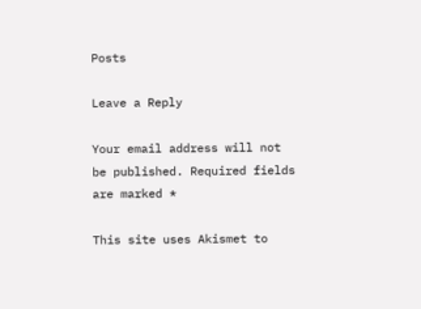Posts

Leave a Reply

Your email address will not be published. Required fields are marked *

This site uses Akismet to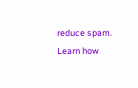reduce spam. Learn how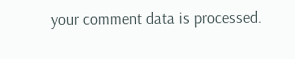your comment data is processed.